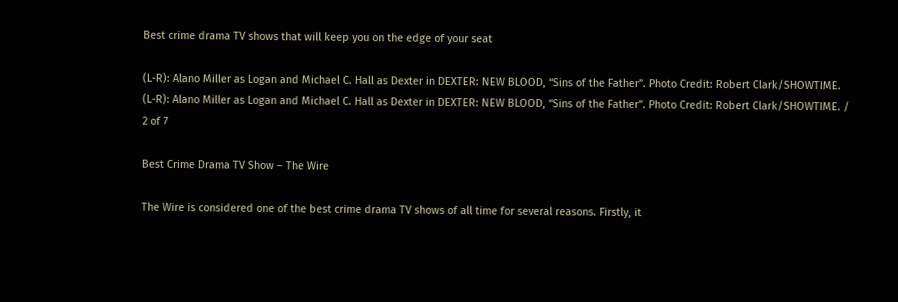Best crime drama TV shows that will keep you on the edge of your seat

(L-R): Alano Miller as Logan and Michael C. Hall as Dexter in DEXTER: NEW BLOOD, “Sins of the Father”. Photo Credit: Robert Clark/SHOWTIME.
(L-R): Alano Miller as Logan and Michael C. Hall as Dexter in DEXTER: NEW BLOOD, “Sins of the Father”. Photo Credit: Robert Clark/SHOWTIME. /
2 of 7

Best Crime Drama TV Show – The Wire

The Wire is considered one of the best crime drama TV shows of all time for several reasons. Firstly, it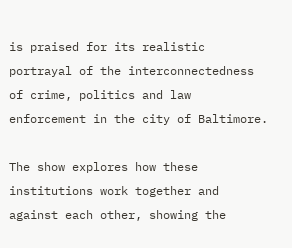is praised for its realistic portrayal of the interconnectedness of crime, politics and law enforcement in the city of Baltimore.

The show explores how these institutions work together and against each other, showing the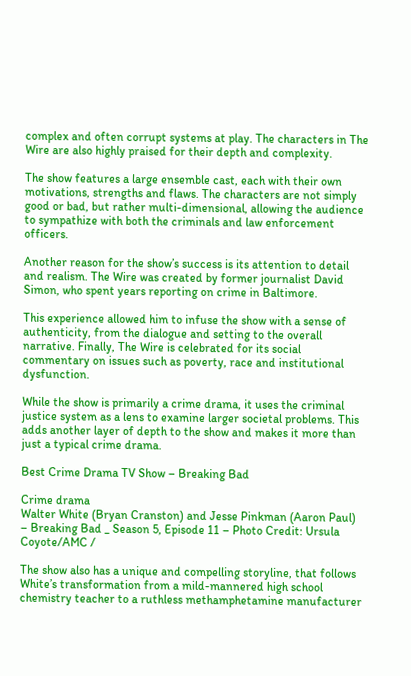complex and often corrupt systems at play. The characters in The Wire are also highly praised for their depth and complexity.

The show features a large ensemble cast, each with their own motivations, strengths and flaws. The characters are not simply good or bad, but rather multi-dimensional, allowing the audience to sympathize with both the criminals and law enforcement officers.

Another reason for the show’s success is its attention to detail and realism. The Wire was created by former journalist David Simon, who spent years reporting on crime in Baltimore.

This experience allowed him to infuse the show with a sense of authenticity, from the dialogue and setting to the overall narrative. Finally, The Wire is celebrated for its social commentary on issues such as poverty, race and institutional dysfunction.

While the show is primarily a crime drama, it uses the criminal justice system as a lens to examine larger societal problems. This adds another layer of depth to the show and makes it more than just a typical crime drama.

Best Crime Drama TV Show – Breaking Bad

Crime drama
Walter White (Bryan Cranston) and Jesse Pinkman (Aaron Paul) – Breaking Bad _ Season 5, Episode 11 – Photo Credit: Ursula Coyote/AMC /

The show also has a unique and compelling storyline, that follows White’s transformation from a mild-mannered high school chemistry teacher to a ruthless methamphetamine manufacturer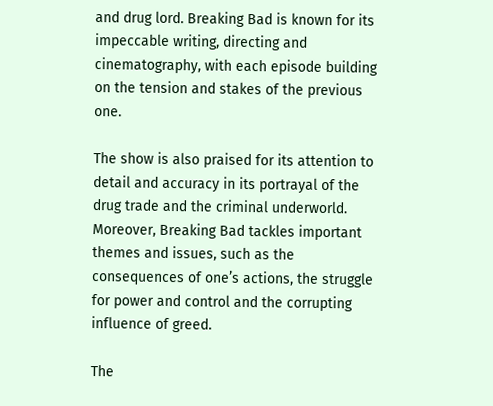and drug lord. Breaking Bad is known for its impeccable writing, directing and cinematography, with each episode building on the tension and stakes of the previous one.

The show is also praised for its attention to detail and accuracy in its portrayal of the drug trade and the criminal underworld. Moreover, Breaking Bad tackles important themes and issues, such as the consequences of one’s actions, the struggle for power and control and the corrupting influence of greed.

The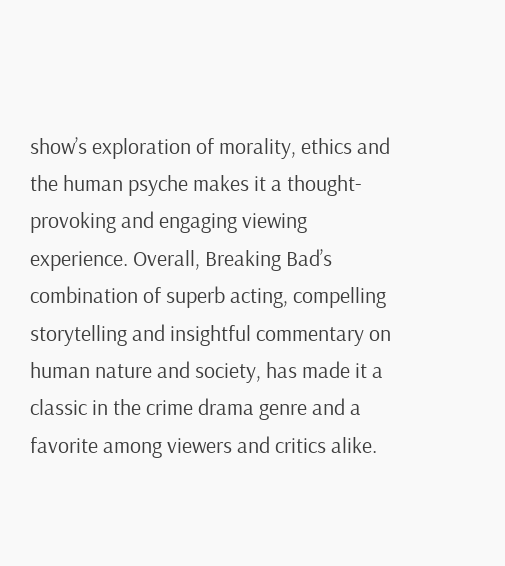show’s exploration of morality, ethics and the human psyche makes it a thought-provoking and engaging viewing experience. Overall, Breaking Bad’s combination of superb acting, compelling storytelling and insightful commentary on human nature and society, has made it a classic in the crime drama genre and a favorite among viewers and critics alike.